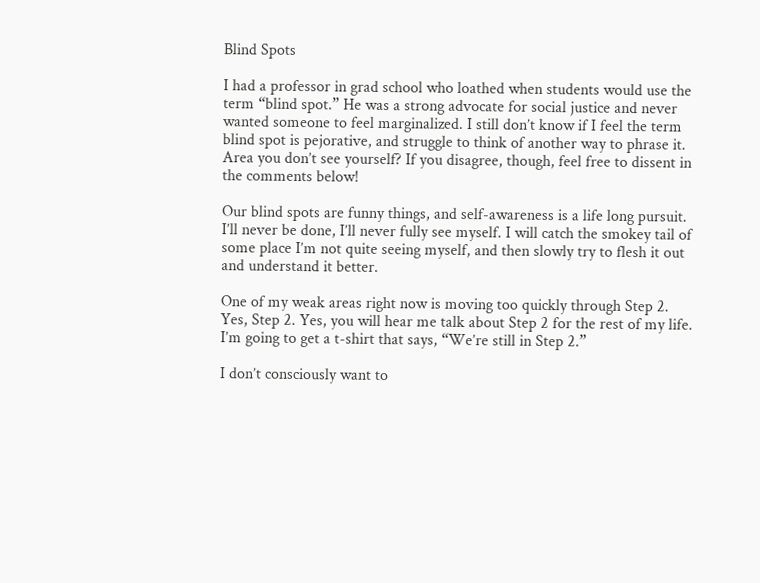Blind Spots

I had a professor in grad school who loathed when students would use the term “blind spot.” He was a strong advocate for social justice and never wanted someone to feel marginalized. I still don’t know if I feel the term blind spot is pejorative, and struggle to think of another way to phrase it. Area you don’t see yourself? If you disagree, though, feel free to dissent in the comments below!

Our blind spots are funny things, and self-awareness is a life long pursuit. I’ll never be done, I’ll never fully see myself. I will catch the smokey tail of some place I’m not quite seeing myself, and then slowly try to flesh it out and understand it better.

One of my weak areas right now is moving too quickly through Step 2. Yes, Step 2. Yes, you will hear me talk about Step 2 for the rest of my life. I’m going to get a t-shirt that says, “We’re still in Step 2.”

I don’t consciously want to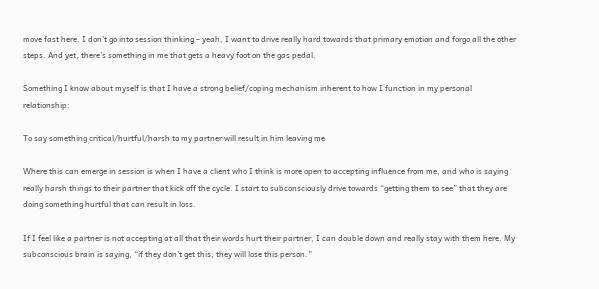move fast here. I don’t go into session thinking – yeah, I want to drive really hard towards that primary emotion and forgo all the other steps. And yet, there’s something in me that gets a heavy foot on the gas pedal.

Something I know about myself is that I have a strong belief/coping mechanism inherent to how I function in my personal relationship:

To say something critical/hurtful/harsh to my partner will result in him leaving me

Where this can emerge in session is when I have a client who I think is more open to accepting influence from me, and who is saying really harsh things to their partner that kick off the cycle. I start to subconsciously drive towards “getting them to see” that they are doing something hurtful that can result in loss.

If I feel like a partner is not accepting at all that their words hurt their partner, I can double down and really stay with them here. My subconscious brain is saying, “if they don’t get this, they will lose this person.”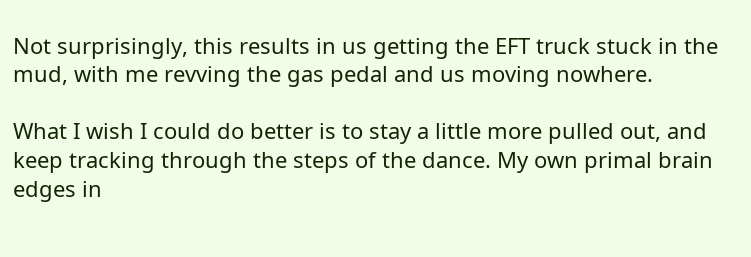Not surprisingly, this results in us getting the EFT truck stuck in the mud, with me revving the gas pedal and us moving nowhere.

What I wish I could do better is to stay a little more pulled out, and keep tracking through the steps of the dance. My own primal brain edges in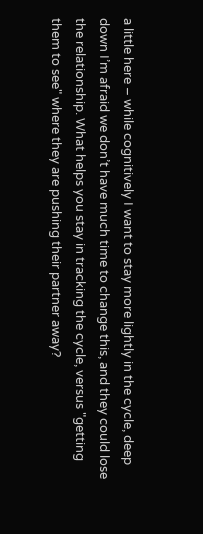a little here – while cognitively I want to stay more lightly in the cycle, deep down I’m afraid we don’t have much time to change this, and they could lose the relationship. What helps you stay in tracking the cycle, versus "getting them to see" where they are pushing their partner away?